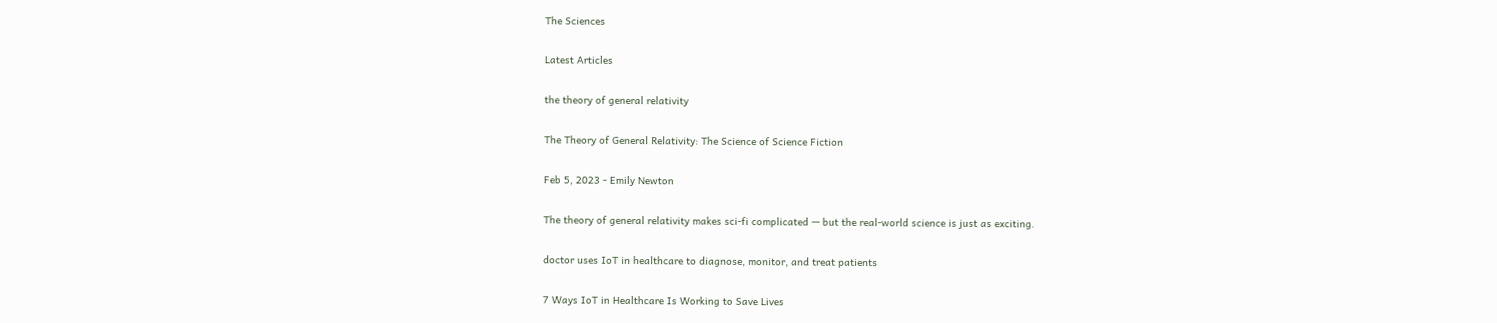The Sciences

Latest Articles

the theory of general relativity

The Theory of General Relativity: The Science of Science Fiction

Feb 5, 2023 - Emily Newton

The theory of general relativity makes sci-fi complicated — but the real-world science is just as exciting.

doctor uses IoT in healthcare to diagnose, monitor, and treat patients

7 Ways IoT in Healthcare Is Working to Save Lives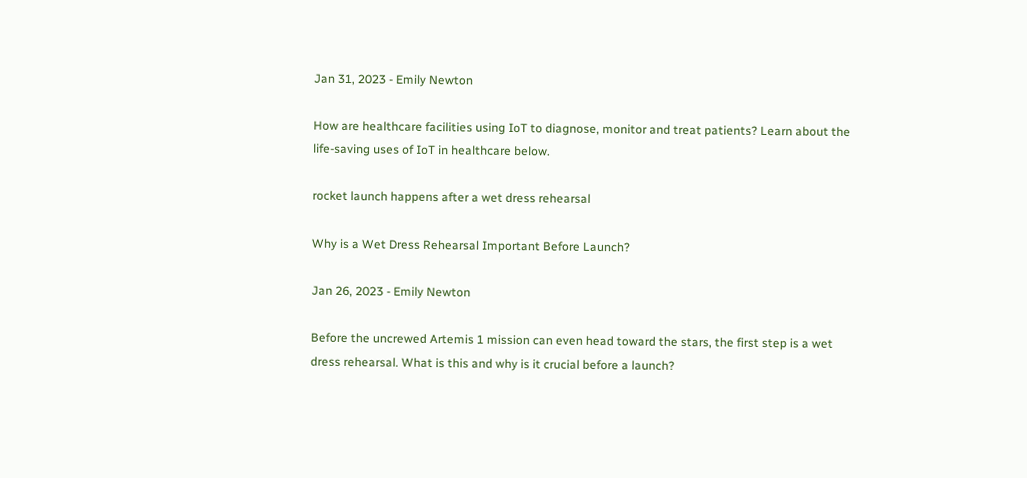Jan 31, 2023 - Emily Newton

How are healthcare facilities using IoT to diagnose, monitor and treat patients? Learn about the life-saving uses of IoT in healthcare below.

rocket launch happens after a wet dress rehearsal

Why is a Wet Dress Rehearsal Important Before Launch?

Jan 26, 2023 - Emily Newton

Before the uncrewed Artemis 1 mission can even head toward the stars, the first step is a wet dress rehearsal. What is this and why is it crucial before a launch?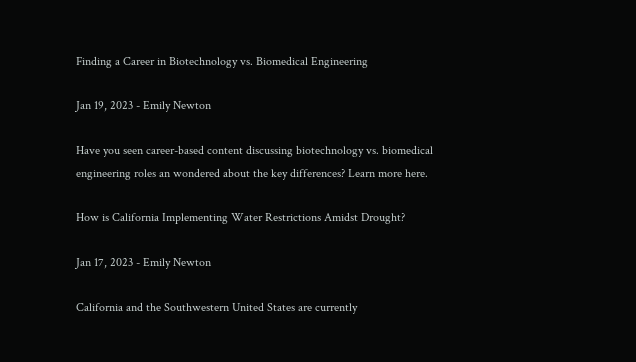Finding a Career in Biotechnology vs. Biomedical Engineering

Jan 19, 2023 - Emily Newton

Have you seen career-based content discussing biotechnology vs. biomedical engineering roles an wondered about the key differences? Learn more here.

How is California Implementing Water Restrictions Amidst Drought?

Jan 17, 2023 - Emily Newton

California and the Southwestern United States are currently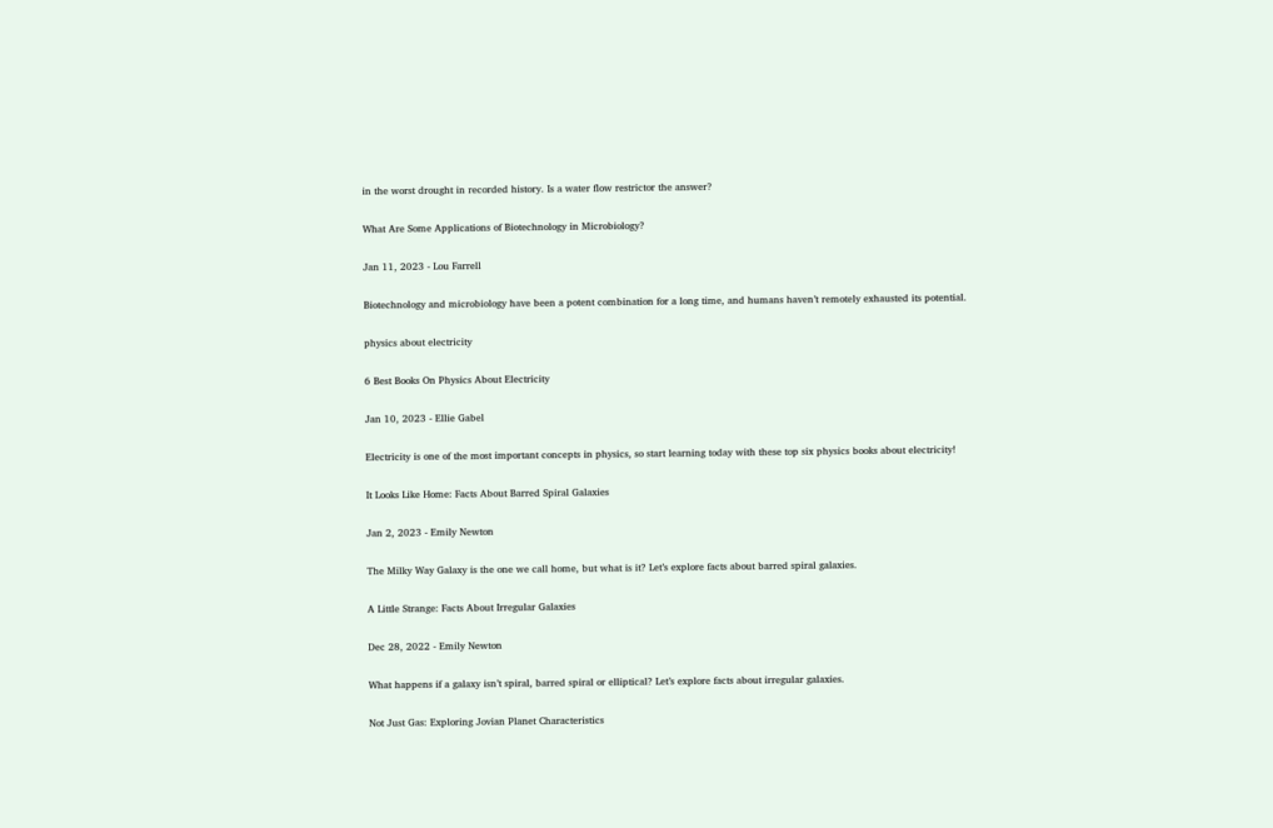in the worst drought in recorded history. Is a water flow restrictor the answer?

What Are Some Applications of Biotechnology in Microbiology?

Jan 11, 2023 - Lou Farrell

Biotechnology and microbiology have been a potent combination for a long time, and humans haven’t remotely exhausted its potential.

physics about electricity

6 Best Books On Physics About Electricity

Jan 10, 2023 - Ellie Gabel

Electricity is one of the most important concepts in physics, so start learning today with these top six physics books about electricity!

It Looks Like Home: Facts About Barred Spiral Galaxies

Jan 2, 2023 - Emily Newton

The Milky Way Galaxy is the one we call home, but what is it? Let’s explore facts about barred spiral galaxies.

A Little Strange: Facts About Irregular Galaxies

Dec 28, 2022 - Emily Newton

What happens if a galaxy isn’t spiral, barred spiral or elliptical? Let’s explore facts about irregular galaxies.

Not Just Gas: Exploring Jovian Planet Characteristics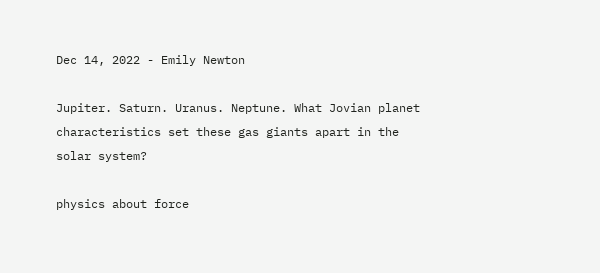Dec 14, 2022 - Emily Newton

Jupiter. Saturn. Uranus. Neptune. What Jovian planet characteristics set these gas giants apart in the solar system?

physics about force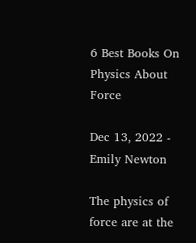6 Best Books On Physics About Force

Dec 13, 2022 - Emily Newton

The physics of force are at the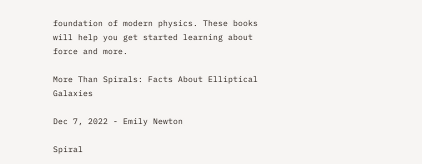foundation of modern physics. These books will help you get started learning about force and more.

More Than Spirals: Facts About Elliptical Galaxies

Dec 7, 2022 - Emily Newton

Spiral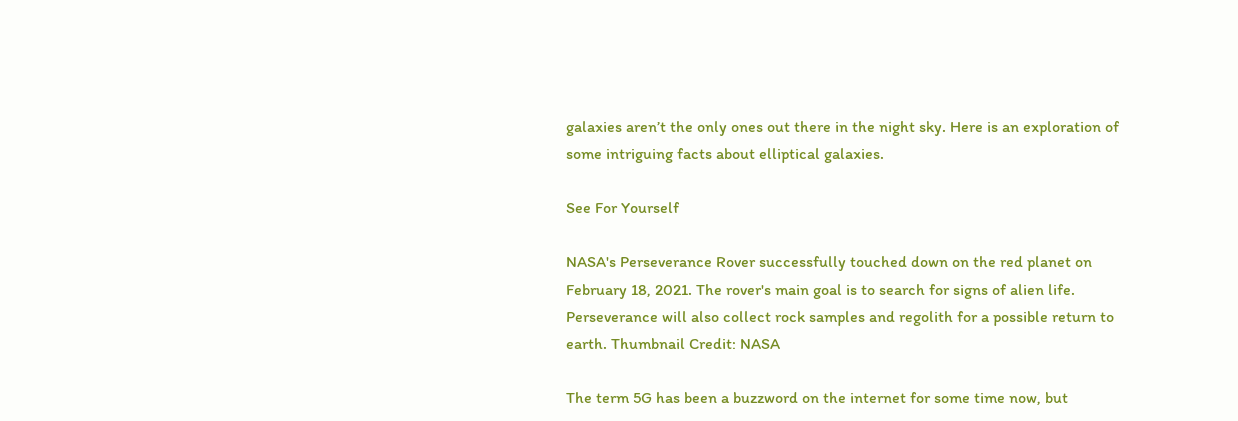galaxies aren’t the only ones out there in the night sky. Here is an exploration of some intriguing facts about elliptical galaxies.

See For Yourself

NASA's Perseverance Rover successfully touched down on the red planet on February 18, 2021. The rover's main goal is to search for signs of alien life. Perseverance will also collect rock samples and regolith for a possible return to earth. Thumbnail Credit: NASA

The term 5G has been a buzzword on the internet for some time now, but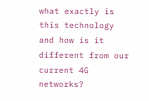what exactly is this technology and how is it different from our current 4G networks?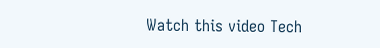Watch this video Tech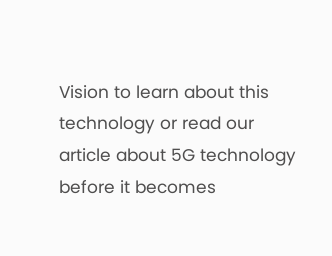Vision to learn about this technology or read our article about 5G technology before it becomes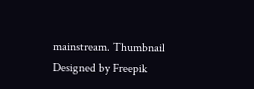mainstream. Thumbnail Designed by Freepik